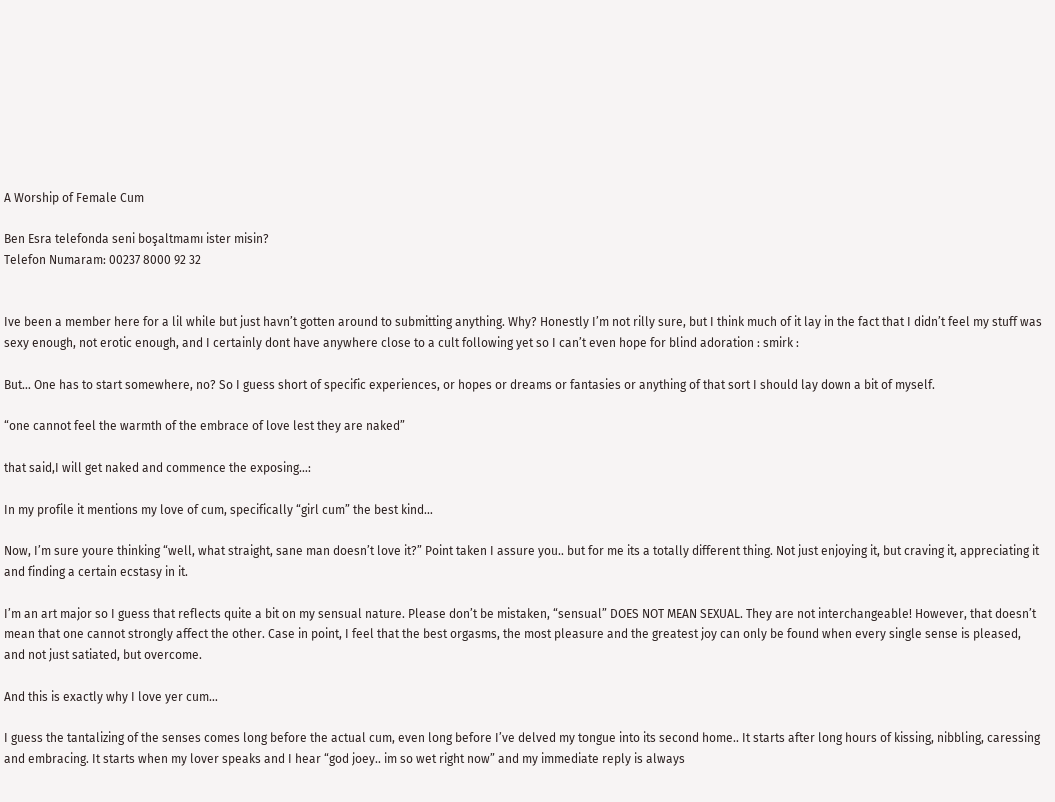A Worship of Female Cum

Ben Esra telefonda seni boşaltmamı ister misin?
Telefon Numaram: 00237 8000 92 32


Ive been a member here for a lil while but just havn’t gotten around to submitting anything. Why? Honestly I’m not rilly sure, but I think much of it lay in the fact that I didn’t feel my stuff was sexy enough, not erotic enough, and I certainly dont have anywhere close to a cult following yet so I can’t even hope for blind adoration : smirk :

But… One has to start somewhere, no? So I guess short of specific experiences, or hopes or dreams or fantasies or anything of that sort I should lay down a bit of myself.

“one cannot feel the warmth of the embrace of love lest they are naked”

that said,I will get naked and commence the exposing…:

In my profile it mentions my love of cum, specifically “girl cum” the best kind…

Now, I’m sure youre thinking “well, what straight, sane man doesn’t love it?” Point taken I assure you.. but for me its a totally different thing. Not just enjoying it, but craving it, appreciating it and finding a certain ecstasy in it.

I’m an art major so I guess that reflects quite a bit on my sensual nature. Please don’t be mistaken, “sensual” DOES NOT MEAN SEXUAL. They are not interchangeable! However, that doesn’t mean that one cannot strongly affect the other. Case in point, I feel that the best orgasms, the most pleasure and the greatest joy can only be found when every single sense is pleased, and not just satiated, but overcome.

And this is exactly why I love yer cum…

I guess the tantalizing of the senses comes long before the actual cum, even long before I’ve delved my tongue into its second home.. It starts after long hours of kissing, nibbling, caressing and embracing. It starts when my lover speaks and I hear “god joey.. im so wet right now” and my immediate reply is always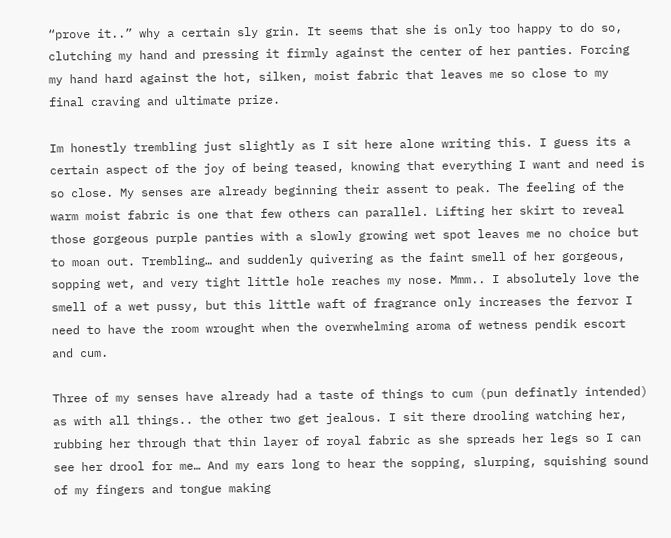“prove it..” why a certain sly grin. It seems that she is only too happy to do so, clutching my hand and pressing it firmly against the center of her panties. Forcing my hand hard against the hot, silken, moist fabric that leaves me so close to my final craving and ultimate prize.

Im honestly trembling just slightly as I sit here alone writing this. I guess its a certain aspect of the joy of being teased, knowing that everything I want and need is so close. My senses are already beginning their assent to peak. The feeling of the warm moist fabric is one that few others can parallel. Lifting her skirt to reveal those gorgeous purple panties with a slowly growing wet spot leaves me no choice but to moan out. Trembling… and suddenly quivering as the faint smell of her gorgeous, sopping wet, and very tight little hole reaches my nose. Mmm.. I absolutely love the smell of a wet pussy, but this little waft of fragrance only increases the fervor I need to have the room wrought when the overwhelming aroma of wetness pendik escort and cum.

Three of my senses have already had a taste of things to cum (pun definatly intended) as with all things.. the other two get jealous. I sit there drooling watching her, rubbing her through that thin layer of royal fabric as she spreads her legs so I can see her drool for me… And my ears long to hear the sopping, slurping, squishing sound of my fingers and tongue making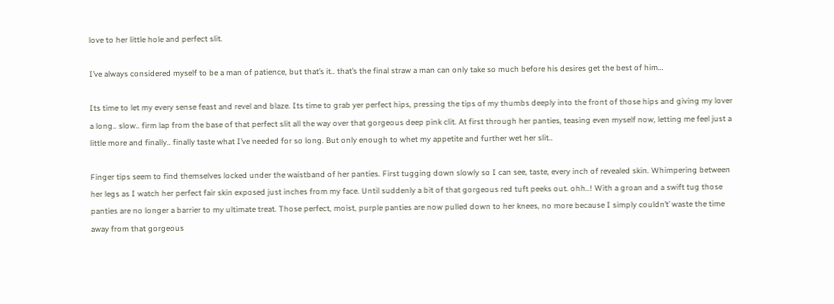love to her little hole and perfect slit.

I’ve always considered myself to be a man of patience, but that’s it.. that’s the final straw a man can only take so much before his desires get the best of him…

Its time to let my every sense feast and revel and blaze. Its time to grab yer perfect hips, pressing the tips of my thumbs deeply into the front of those hips and giving my lover a long.. slow.. firm lap from the base of that perfect slit all the way over that gorgeous deep pink clit. At first through her panties, teasing even myself now, letting me feel just a little more and finally.. finally taste what I’ve needed for so long. But only enough to whet my appetite and further wet her slit..

Finger tips seem to find themselves locked under the waistband of her panties. First tugging down slowly so I can see, taste, every inch of revealed skin. Whimpering between her legs as I watch her perfect fair skin exposed just inches from my face. Until suddenly a bit of that gorgeous red tuft peeks out. ohh..! With a groan and a swift tug those panties are no longer a barrier to my ultimate treat. Those perfect, moist, purple panties are now pulled down to her knees, no more because I simply couldn’t’ waste the time away from that gorgeous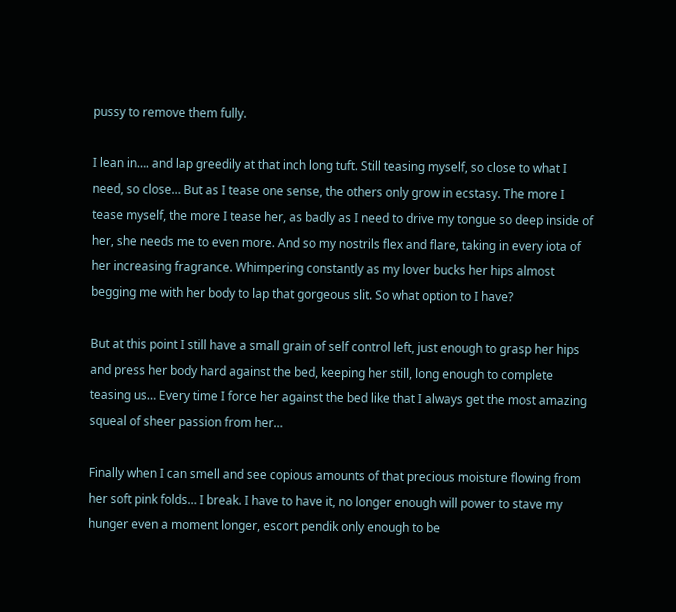pussy to remove them fully.

I lean in…. and lap greedily at that inch long tuft. Still teasing myself, so close to what I need, so close… But as I tease one sense, the others only grow in ecstasy. The more I tease myself, the more I tease her, as badly as I need to drive my tongue so deep inside of her, she needs me to even more. And so my nostrils flex and flare, taking in every iota of her increasing fragrance. Whimpering constantly as my lover bucks her hips almost begging me with her body to lap that gorgeous slit. So what option to I have?

But at this point I still have a small grain of self control left, just enough to grasp her hips and press her body hard against the bed, keeping her still, long enough to complete teasing us… Every time I force her against the bed like that I always get the most amazing squeal of sheer passion from her…

Finally when I can smell and see copious amounts of that precious moisture flowing from her soft pink folds… I break. I have to have it, no longer enough will power to stave my hunger even a moment longer, escort pendik only enough to be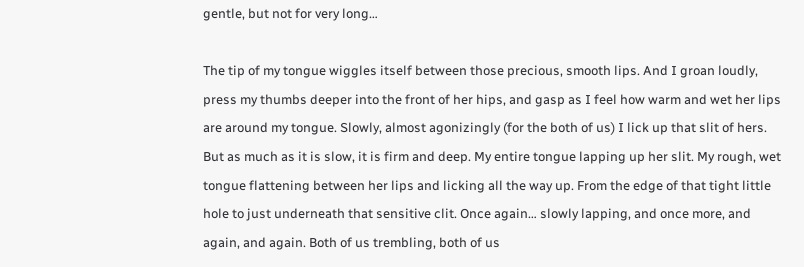gentle, but not for very long…

The tip of my tongue wiggles itself between those precious, smooth lips. And I groan loudly, press my thumbs deeper into the front of her hips, and gasp as I feel how warm and wet her lips are around my tongue. Slowly, almost agonizingly (for the both of us) I lick up that slit of hers. But as much as it is slow, it is firm and deep. My entire tongue lapping up her slit. My rough, wet tongue flattening between her lips and licking all the way up. From the edge of that tight little hole to just underneath that sensitive clit. Once again… slowly lapping, and once more, and again, and again. Both of us trembling, both of us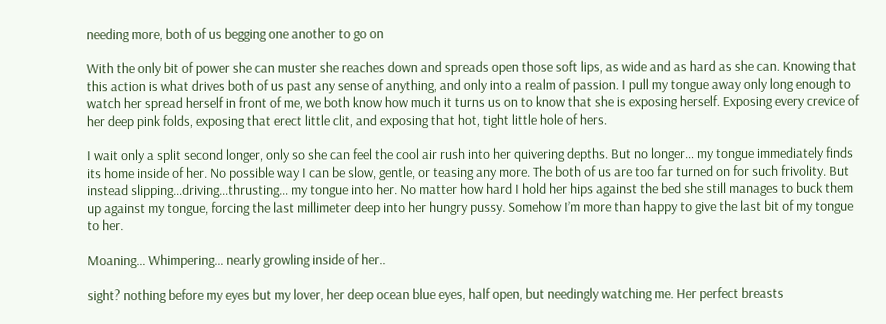needing more, both of us begging one another to go on

With the only bit of power she can muster she reaches down and spreads open those soft lips, as wide and as hard as she can. Knowing that this action is what drives both of us past any sense of anything, and only into a realm of passion. I pull my tongue away only long enough to watch her spread herself in front of me, we both know how much it turns us on to know that she is exposing herself. Exposing every crevice of her deep pink folds, exposing that erect little clit, and exposing that hot, tight little hole of hers.

I wait only a split second longer, only so she can feel the cool air rush into her quivering depths. But no longer… my tongue immediately finds its home inside of her. No possible way I can be slow, gentle, or teasing any more. The both of us are too far turned on for such frivolity. But instead slipping…driving…thrusting… my tongue into her. No matter how hard I hold her hips against the bed she still manages to buck them up against my tongue, forcing the last millimeter deep into her hungry pussy. Somehow I’m more than happy to give the last bit of my tongue to her.

Moaning… Whimpering… nearly growling inside of her..

sight? nothing before my eyes but my lover, her deep ocean blue eyes, half open, but needingly watching me. Her perfect breasts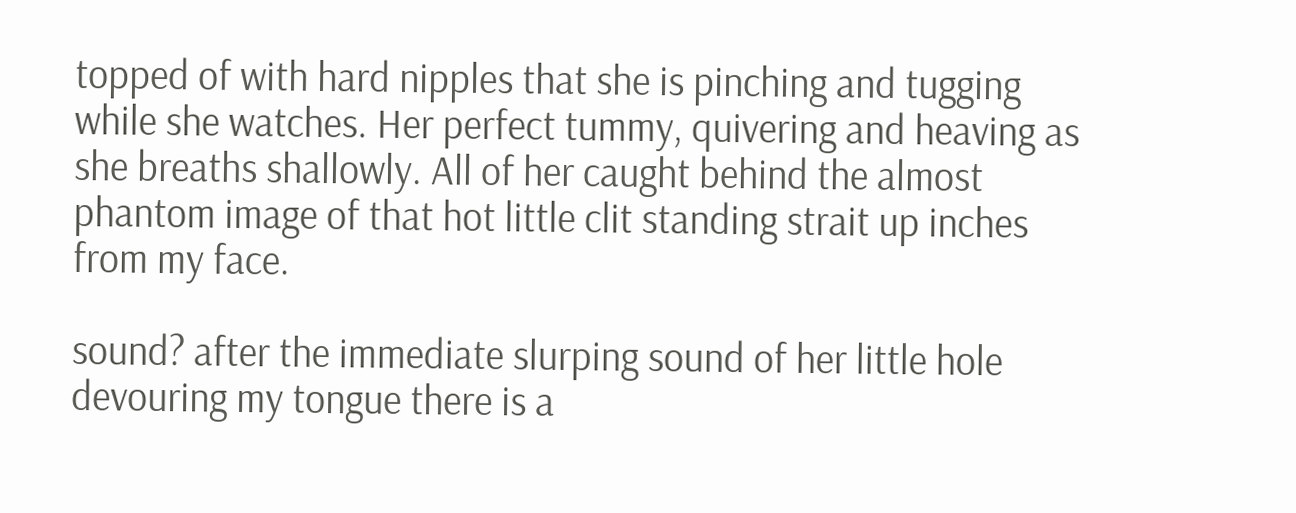topped of with hard nipples that she is pinching and tugging while she watches. Her perfect tummy, quivering and heaving as she breaths shallowly. All of her caught behind the almost phantom image of that hot little clit standing strait up inches from my face.

sound? after the immediate slurping sound of her little hole devouring my tongue there is a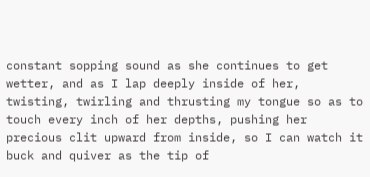constant sopping sound as she continues to get wetter, and as I lap deeply inside of her, twisting, twirling and thrusting my tongue so as to touch every inch of her depths, pushing her precious clit upward from inside, so I can watch it buck and quiver as the tip of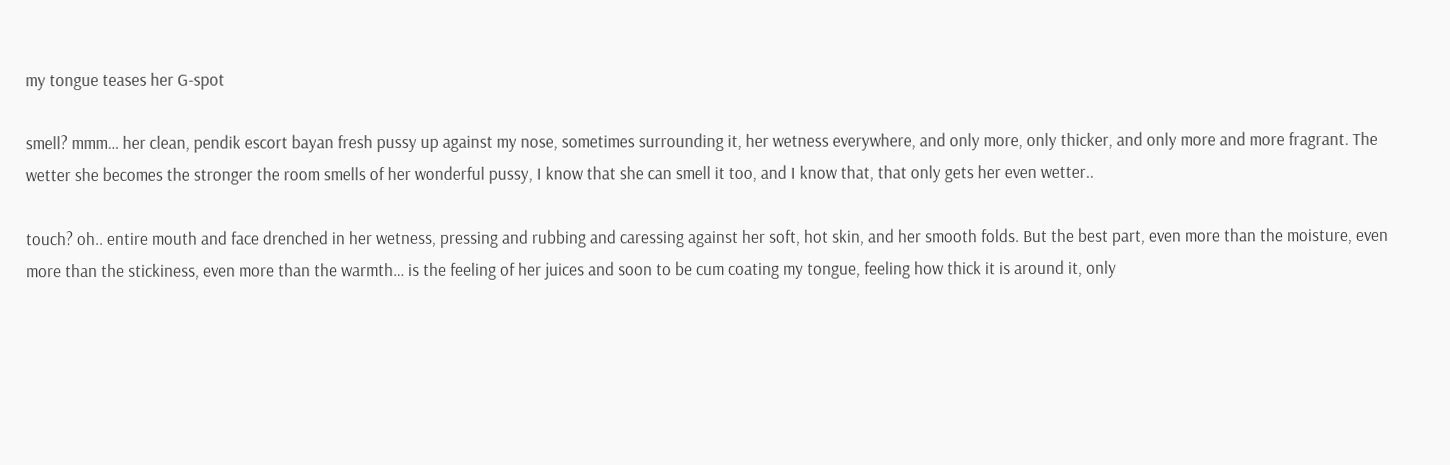my tongue teases her G-spot

smell? mmm… her clean, pendik escort bayan fresh pussy up against my nose, sometimes surrounding it, her wetness everywhere, and only more, only thicker, and only more and more fragrant. The wetter she becomes the stronger the room smells of her wonderful pussy, I know that she can smell it too, and I know that, that only gets her even wetter..

touch? oh.. entire mouth and face drenched in her wetness, pressing and rubbing and caressing against her soft, hot skin, and her smooth folds. But the best part, even more than the moisture, even more than the stickiness, even more than the warmth… is the feeling of her juices and soon to be cum coating my tongue, feeling how thick it is around it, only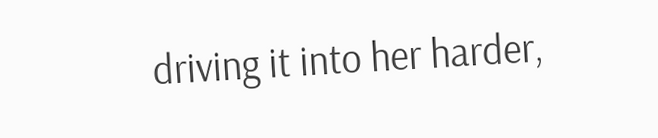driving it into her harder,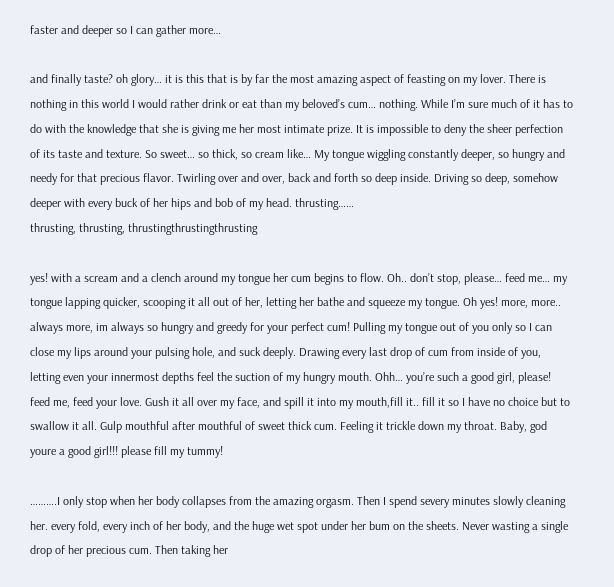faster and deeper so I can gather more…

and finally taste? oh glory… it is this that is by far the most amazing aspect of feasting on my lover. There is nothing in this world I would rather drink or eat than my beloved’s cum… nothing. While I’m sure much of it has to do with the knowledge that she is giving me her most intimate prize. It is impossible to deny the sheer perfection of its taste and texture. So sweet… so thick, so cream like… My tongue wiggling constantly deeper, so hungry and needy for that precious flavor. Twirling over and over, back and forth so deep inside. Driving so deep, somehow deeper with every buck of her hips and bob of my head. thrusting……
thrusting, thrusting, thrustingthrustingthrusting

yes! with a scream and a clench around my tongue her cum begins to flow. Oh.. don’t stop, please… feed me… my tongue lapping quicker, scooping it all out of her, letting her bathe and squeeze my tongue. Oh yes! more, more.. always more, im always so hungry and greedy for your perfect cum! Pulling my tongue out of you only so I can close my lips around your pulsing hole, and suck deeply. Drawing every last drop of cum from inside of you, letting even your innermost depths feel the suction of my hungry mouth. Ohh… you’re such a good girl, please! feed me, feed your love. Gush it all over my face, and spill it into my mouth,fill it.. fill it so I have no choice but to swallow it all. Gulp mouthful after mouthful of sweet thick cum. Feeling it trickle down my throat. Baby, god youre a good girl!!! please fill my tummy!

……….I only stop when her body collapses from the amazing orgasm. Then I spend severy minutes slowly cleaning her. every fold, every inch of her body, and the huge wet spot under her bum on the sheets. Never wasting a single drop of her precious cum. Then taking her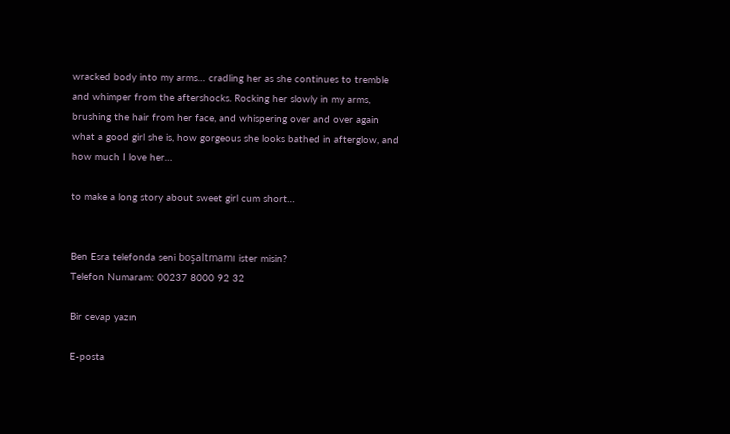wracked body into my arms… cradling her as she continues to tremble and whimper from the aftershocks. Rocking her slowly in my arms, brushing the hair from her face, and whispering over and over again what a good girl she is, how gorgeous she looks bathed in afterglow, and how much I love her…

to make a long story about sweet girl cum short…


Ben Esra telefonda seni boşaltmamı ister misin?
Telefon Numaram: 00237 8000 92 32

Bir cevap yazın

E-posta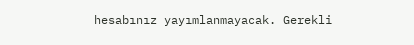hesabınız yayımlanmayacak. Gerekli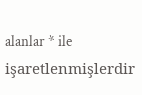alanlar * ile işaretlenmişlerdir